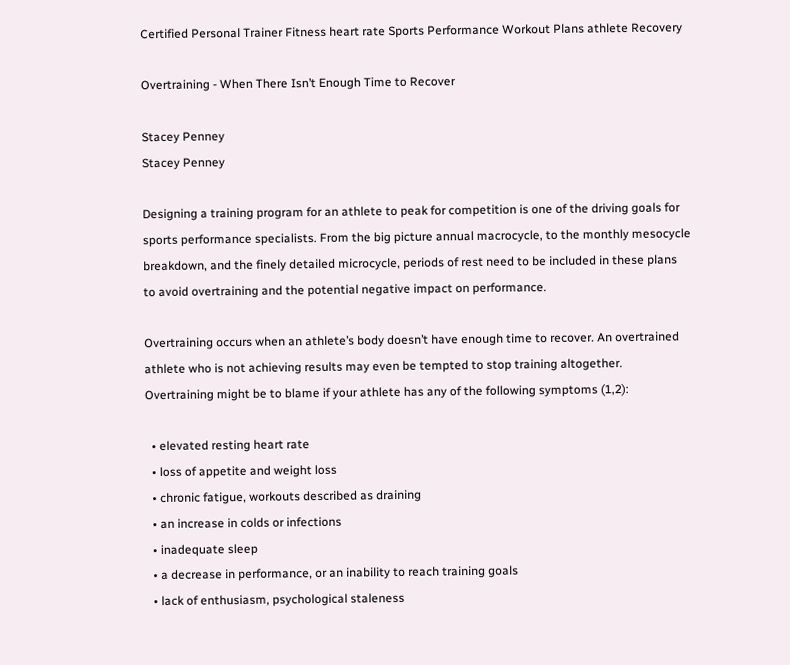Certified Personal Trainer Fitness heart rate Sports Performance Workout Plans athlete Recovery

Overtraining - When There Isn’t Enough Time to Recover

Stacey Penney
Stacey Penney

Designing a training program for an athlete to peak for competition is one of the driving goals for sports performance specialists. From the big picture annual macrocycle, to the monthly mesocycle breakdown, and the finely detailed microcycle, periods of rest need to be included in these plans to avoid overtraining and the potential negative impact on performance.

Overtraining occurs when an athlete’s body doesn’t have enough time to recover. An overtrained athlete who is not achieving results may even be tempted to stop training altogether. Overtraining might be to blame if your athlete has any of the following symptoms (1,2):

  • elevated resting heart rate
  • loss of appetite and weight loss
  • chronic fatigue, workouts described as draining
  • an increase in colds or infections
  • inadequate sleep
  • a decrease in performance, or an inability to reach training goals
  • lack of enthusiasm, psychological staleness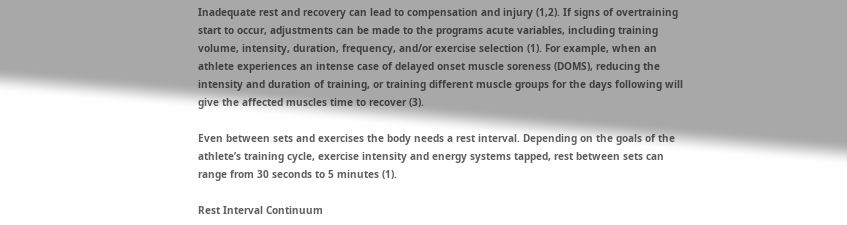Inadequate rest and recovery can lead to compensation and injury (1,2). If signs of overtraining start to occur, adjustments can be made to the programs acute variables, including training volume, intensity, duration, frequency, and/or exercise selection (1). For example, when an athlete experiences an intense case of delayed onset muscle soreness (DOMS), reducing the intensity and duration of training, or training different muscle groups for the days following will give the affected muscles time to recover (3).

Even between sets and exercises the body needs a rest interval. Depending on the goals of the athlete’s training cycle, exercise intensity and energy systems tapped, rest between sets can range from 30 seconds to 5 minutes (1).

Rest Interval Continuum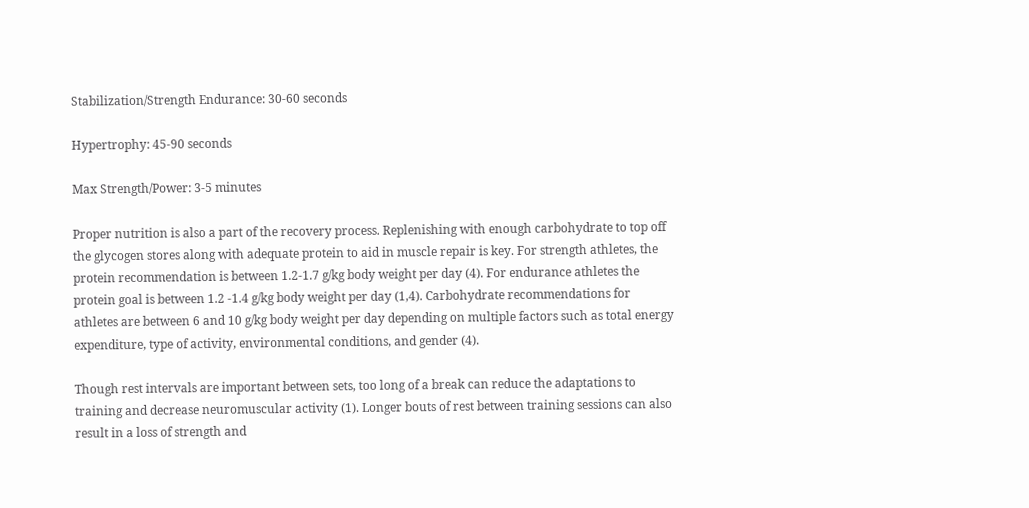Stabilization/Strength Endurance: 30-60 seconds

Hypertrophy: 45-90 seconds

Max Strength/Power: 3-5 minutes

Proper nutrition is also a part of the recovery process. Replenishing with enough carbohydrate to top off the glycogen stores along with adequate protein to aid in muscle repair is key. For strength athletes, the protein recommendation is between 1.2-1.7 g/kg body weight per day (4). For endurance athletes the protein goal is between 1.2 -1.4 g/kg body weight per day (1,4). Carbohydrate recommendations for athletes are between 6 and 10 g/kg body weight per day depending on multiple factors such as total energy expenditure, type of activity, environmental conditions, and gender (4).

Though rest intervals are important between sets, too long of a break can reduce the adaptations to training and decrease neuromuscular activity (1). Longer bouts of rest between training sessions can also result in a loss of strength and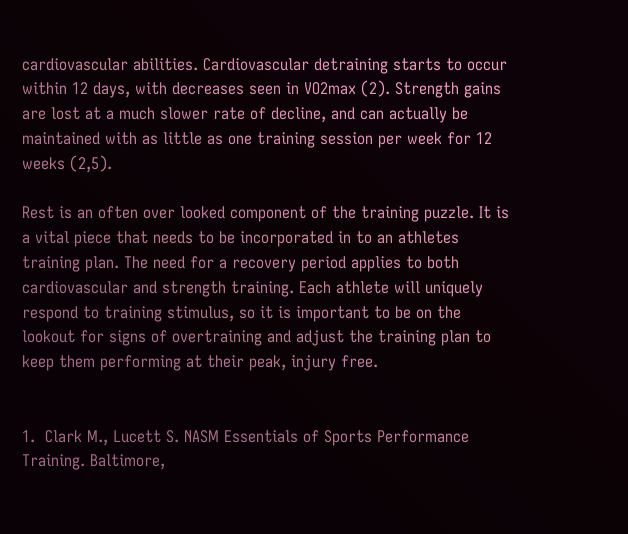cardiovascular abilities. Cardiovascular detraining starts to occur within 12 days, with decreases seen in VO2max (2). Strength gains are lost at a much slower rate of decline, and can actually be maintained with as little as one training session per week for 12 weeks (2,5).

Rest is an often over looked component of the training puzzle. It is a vital piece that needs to be incorporated in to an athletes training plan. The need for a recovery period applies to both cardiovascular and strength training. Each athlete will uniquely respond to training stimulus, so it is important to be on the lookout for signs of overtraining and adjust the training plan to keep them performing at their peak, injury free.


1.  Clark M., Lucett S. NASM Essentials of Sports Performance Training. Baltimore,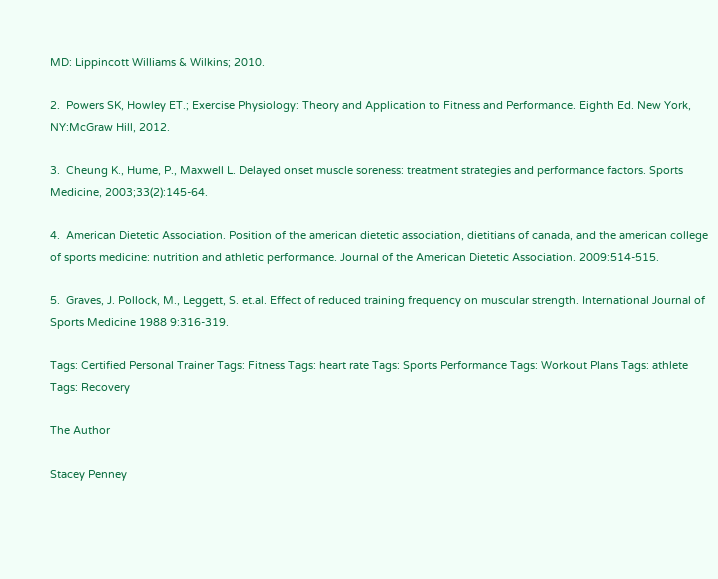MD: Lippincott Williams & Wilkins; 2010.

2.  Powers SK, Howley ET.; Exercise Physiology: Theory and Application to Fitness and Performance. Eighth Ed. New York, NY:McGraw Hill, 2012.

3.  Cheung K., Hume, P., Maxwell L. Delayed onset muscle soreness: treatment strategies and performance factors. Sports Medicine, 2003;33(2):145-64.

4.  American Dietetic Association. Position of the american dietetic association, dietitians of canada, and the american college of sports medicine: nutrition and athletic performance. Journal of the American Dietetic Association. 2009:514-515.

5.  Graves, J. Pollock, M., Leggett, S. et.al. Effect of reduced training frequency on muscular strength. International Journal of Sports Medicine 1988 9:316-319.

Tags: Certified Personal Trainer Tags: Fitness Tags: heart rate Tags: Sports Performance Tags: Workout Plans Tags: athlete Tags: Recovery

The Author

Stacey Penney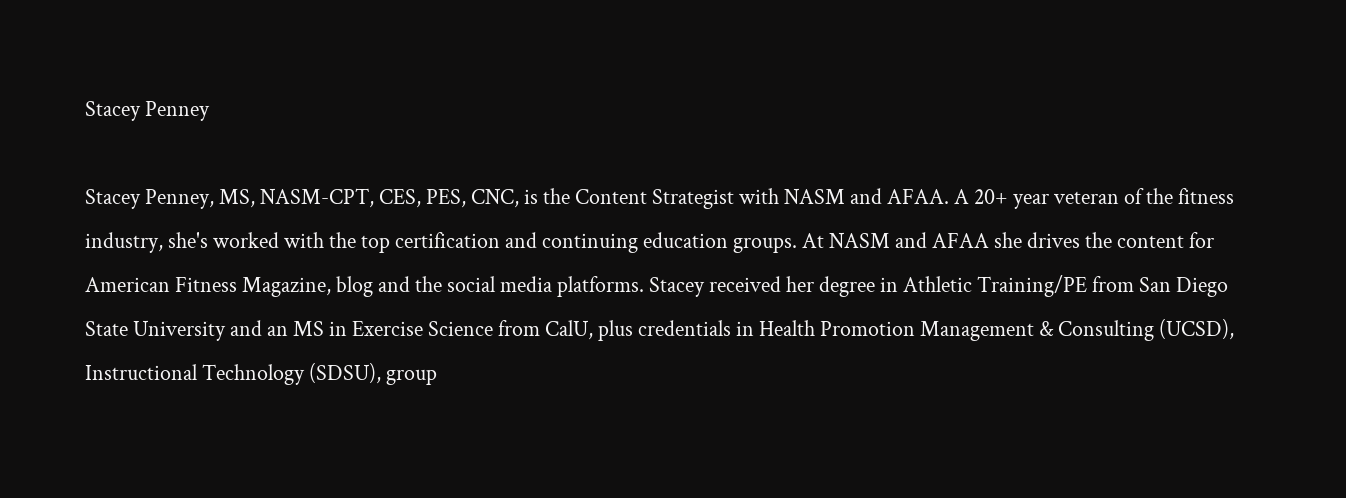Stacey Penney

Stacey Penney, MS, NASM-CPT, CES, PES, CNC, is the Content Strategist with NASM and AFAA. A 20+ year veteran of the fitness industry, she's worked with the top certification and continuing education groups. At NASM and AFAA she drives the content for American Fitness Magazine, blog and the social media platforms. Stacey received her degree in Athletic Training/PE from San Diego State University and an MS in Exercise Science from CalU, plus credentials in Health Promotion Management & Consulting (UCSD), Instructional Technology (SDSU), group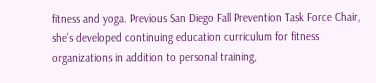fitness and yoga. Previous San Diego Fall Prevention Task Force Chair, she’s developed continuing education curriculum for fitness organizations in addition to personal training,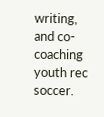writing, and co-coaching youth rec soccer.